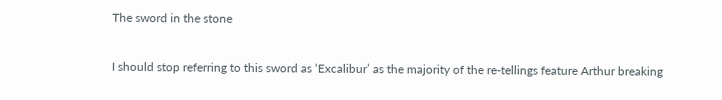The sword in the stone

I should stop referring to this sword as ‘Excalibur’ as the majority of the re-tellings feature Arthur breaking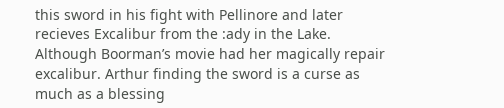this sword in his fight with Pellinore and later recieves Excalibur from the :ady in the Lake. Although Boorman’s movie had her magically repair excalibur. Arthur finding the sword is a curse as much as a blessing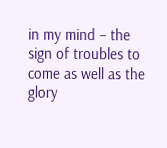in my mind – the sign of troubles to come as well as the glory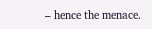– hence the menace.